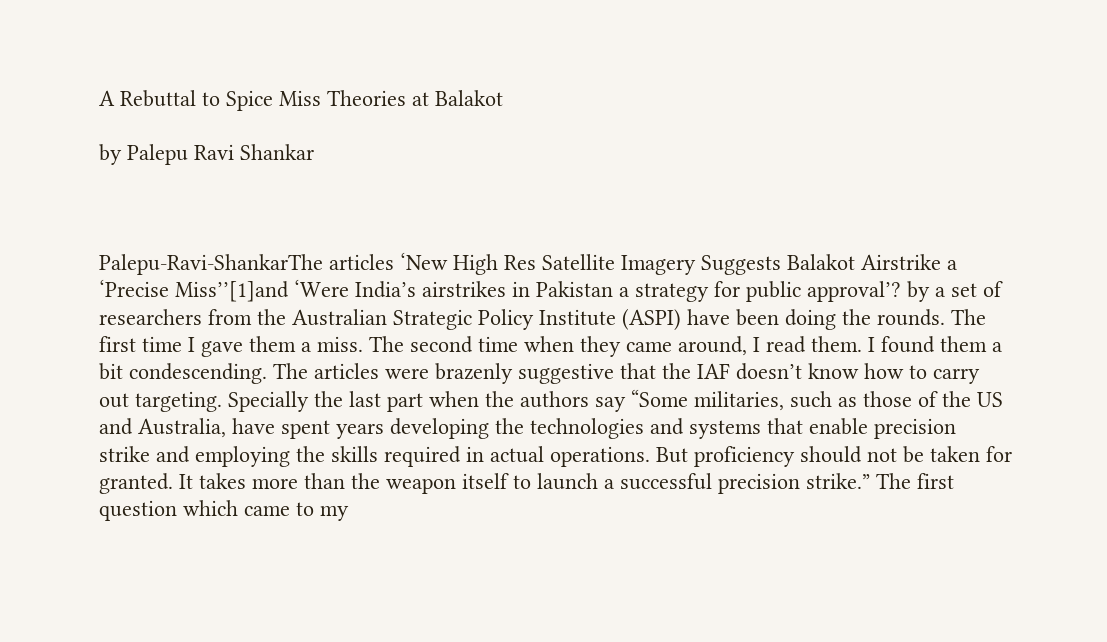A Rebuttal to Spice Miss Theories at Balakot

by Palepu Ravi Shankar



Palepu-Ravi-ShankarThe articles ‘New High Res Satellite Imagery Suggests Balakot Airstrike a ‘Precise Miss’’[1]and ‘Were India’s airstrikes in Pakistan a strategy for public approval’? by a set of researchers from the Australian Strategic Policy Institute (ASPI) have been doing the rounds. The first time I gave them a miss. The second time when they came around, I read them. I found them a bit condescending. The articles were brazenly suggestive that the IAF doesn’t know how to carry out targeting. Specially the last part when the authors say “Some militaries, such as those of the US and Australia, have spent years developing the technologies and systems that enable precision strike and employing the skills required in actual operations. But proficiency should not be taken for granted. It takes more than the weapon itself to launch a successful precision strike.” The first question which came to my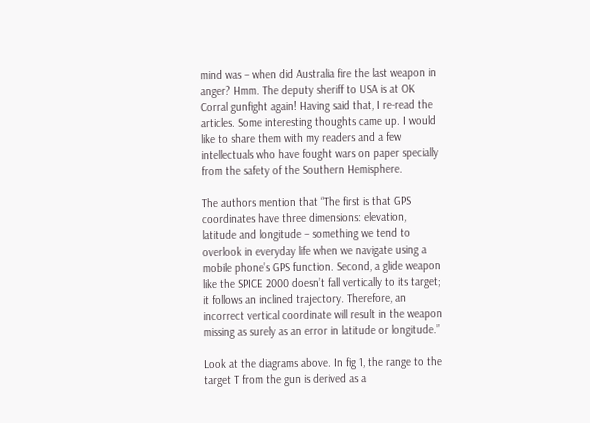mind was – when did Australia fire the last weapon in anger? Hmm. The deputy sheriff to USA is at OK Corral gunfight again! Having said that, I re-read the articles. Some interesting thoughts came up. I would like to share them with my readers and a few intellectuals who have fought wars on paper specially from the safety of the Southern Hemisphere.

The authors mention that “The first is that GPS coordinates have three dimensions: elevation, latitude and longitude – something we tend to overlook in everyday life when we navigate using a mobile phone’s GPS function. Second, a glide weapon like the SPICE 2000 doesn’t fall vertically to its target; it follows an inclined trajectory. Therefore, an incorrect vertical coordinate will result in the weapon missing as surely as an error in latitude or longitude.”

Look at the diagrams above. In fig 1, the range to the target T from the gun is derived as a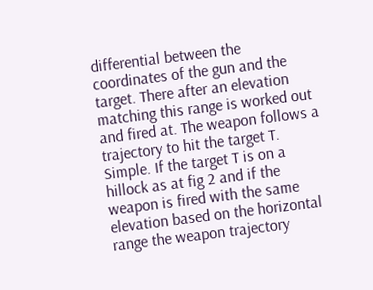differential between the coordinates of the gun and the target. There after an elevation matching this range is worked out and fired at. The weapon follows a trajectory to hit the target T. Simple. If the target T is on a hillock as at fig 2 and if the weapon is fired with the same elevation based on the horizontal range the weapon trajectory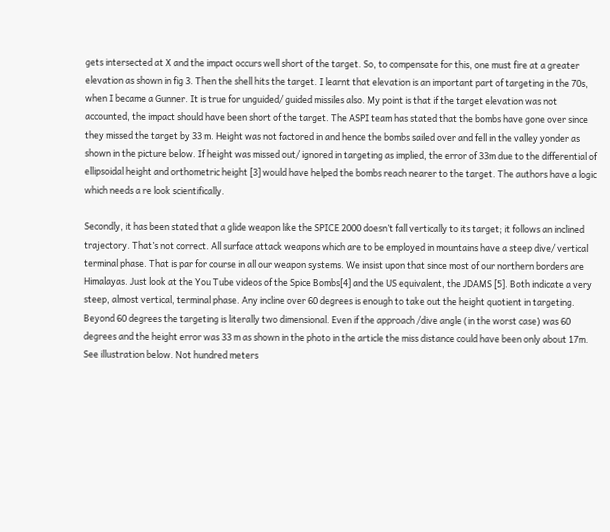gets intersected at X and the impact occurs well short of the target. So, to compensate for this, one must fire at a greater elevation as shown in fig 3. Then the shell hits the target. I learnt that elevation is an important part of targeting in the 70s, when I became a Gunner. It is true for unguided/ guided missiles also. My point is that if the target elevation was not accounted, the impact should have been short of the target. The ASPI team has stated that the bombs have gone over since they missed the target by 33 m. Height was not factored in and hence the bombs sailed over and fell in the valley yonder as shown in the picture below. If height was missed out/ ignored in targeting as implied, the error of 33m due to the differential of ellipsoidal height and orthometric height [3] would have helped the bombs reach nearer to the target. The authors have a logic which needs a re look scientifically.

Secondly, it has been stated that a glide weapon like the SPICE 2000 doesn’t fall vertically to its target; it follows an inclined trajectory. That’s not correct. All surface attack weapons which are to be employed in mountains have a steep dive/ vertical terminal phase. That is par for course in all our weapon systems. We insist upon that since most of our northern borders are Himalayas. Just look at the You Tube videos of the Spice Bombs[4] and the US equivalent, the JDAMS [5]. Both indicate a very steep, almost vertical, terminal phase. Any incline over 60 degrees is enough to take out the height quotient in targeting. Beyond 60 degrees the targeting is literally two dimensional. Even if the approach /dive angle (in the worst case) was 60 degrees and the height error was 33 m as shown in the photo in the article the miss distance could have been only about 17m. See illustration below. Not hundred meters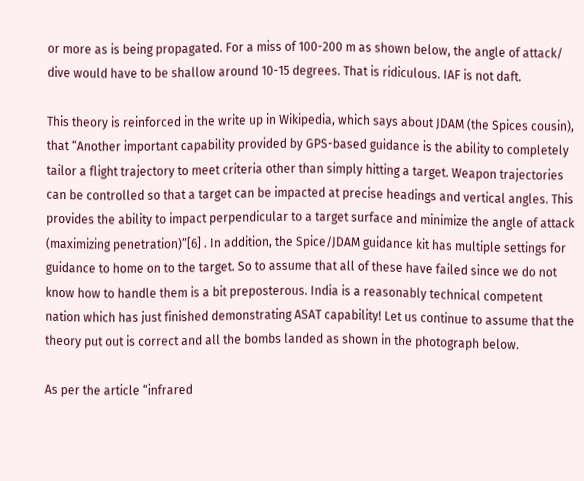or more as is being propagated. For a miss of 100-200 m as shown below, the angle of attack/ dive would have to be shallow around 10-15 degrees. That is ridiculous. IAF is not daft.

This theory is reinforced in the write up in Wikipedia, which says about JDAM (the Spices cousin), that “Another important capability provided by GPS-based guidance is the ability to completely tailor a flight trajectory to meet criteria other than simply hitting a target. Weapon trajectories can be controlled so that a target can be impacted at precise headings and vertical angles. This provides the ability to impact perpendicular to a target surface and minimize the angle of attack (maximizing penetration)”[6] . In addition, the Spice/JDAM guidance kit has multiple settings for guidance to home on to the target. So to assume that all of these have failed since we do not know how to handle them is a bit preposterous. India is a reasonably technical competent nation which has just finished demonstrating ASAT capability! Let us continue to assume that the theory put out is correct and all the bombs landed as shown in the photograph below.

As per the article “infrared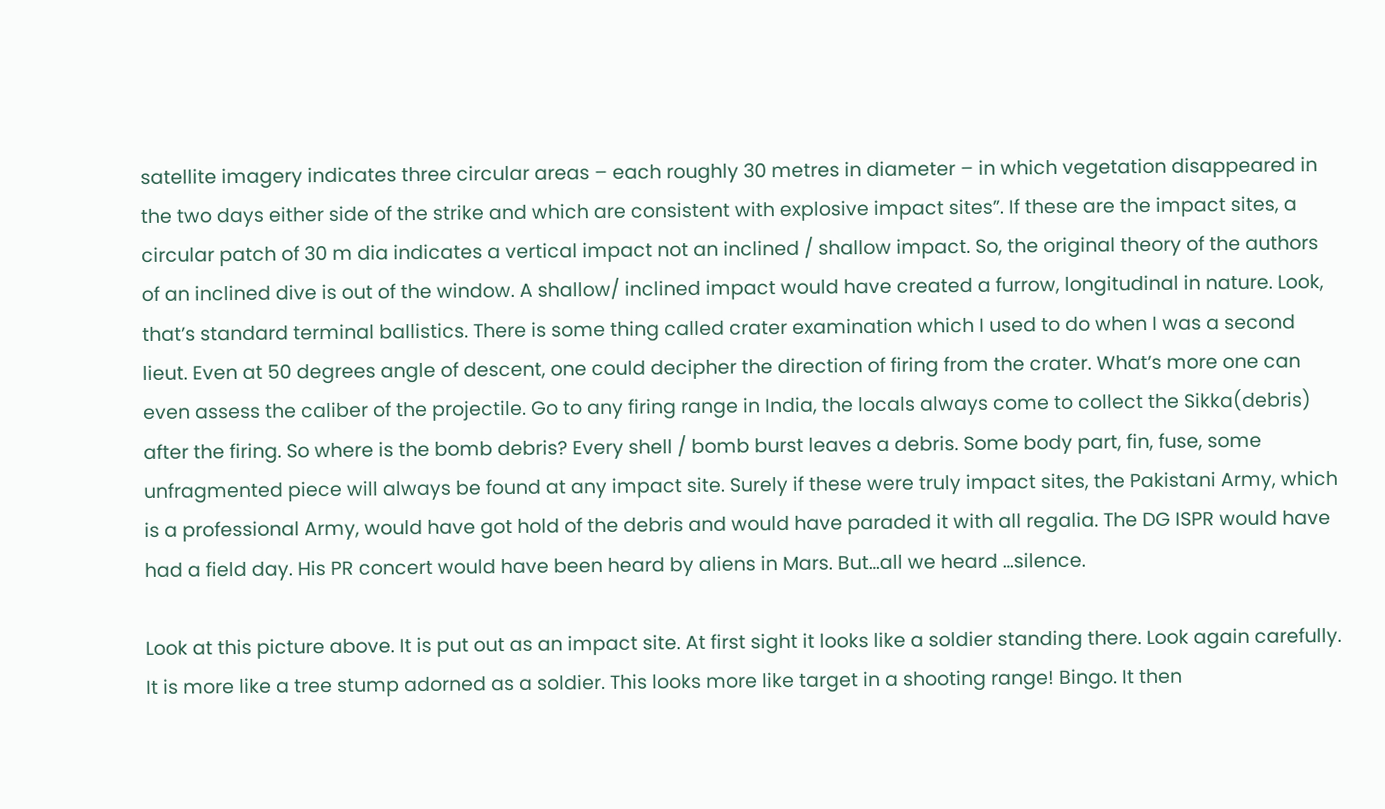satellite imagery indicates three circular areas – each roughly 30 metres in diameter – in which vegetation disappeared in the two days either side of the strike and which are consistent with explosive impact sites”. If these are the impact sites, a circular patch of 30 m dia indicates a vertical impact not an inclined / shallow impact. So, the original theory of the authors of an inclined dive is out of the window. A shallow/ inclined impact would have created a furrow, longitudinal in nature. Look, that’s standard terminal ballistics. There is some thing called crater examination which I used to do when I was a second lieut. Even at 50 degrees angle of descent, one could decipher the direction of firing from the crater. What’s more one can even assess the caliber of the projectile. Go to any firing range in India, the locals always come to collect the Sikka(debris) after the firing. So where is the bomb debris? Every shell / bomb burst leaves a debris. Some body part, fin, fuse, some unfragmented piece will always be found at any impact site. Surely if these were truly impact sites, the Pakistani Army, which is a professional Army, would have got hold of the debris and would have paraded it with all regalia. The DG ISPR would have had a field day. His PR concert would have been heard by aliens in Mars. But…all we heard …silence.

Look at this picture above. It is put out as an impact site. At first sight it looks like a soldier standing there. Look again carefully. It is more like a tree stump adorned as a soldier. This looks more like target in a shooting range! Bingo. It then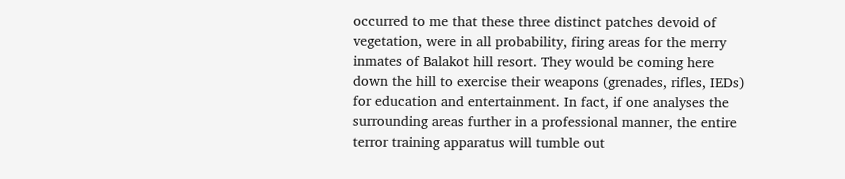occurred to me that these three distinct patches devoid of vegetation, were in all probability, firing areas for the merry inmates of Balakot hill resort. They would be coming here down the hill to exercise their weapons (grenades, rifles, IEDs) for education and entertainment. In fact, if one analyses the surrounding areas further in a professional manner, the entire terror training apparatus will tumble out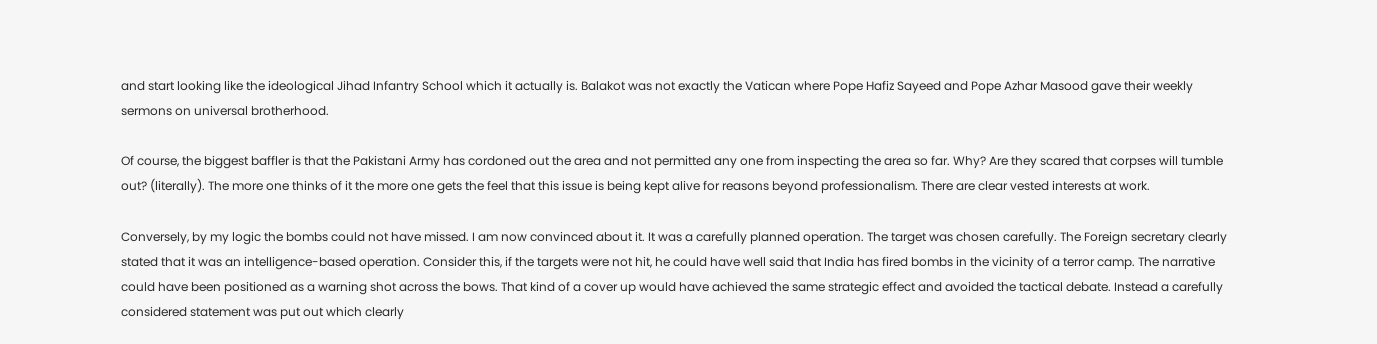and start looking like the ideological Jihad Infantry School which it actually is. Balakot was not exactly the Vatican where Pope Hafiz Sayeed and Pope Azhar Masood gave their weekly sermons on universal brotherhood.

Of course, the biggest baffler is that the Pakistani Army has cordoned out the area and not permitted any one from inspecting the area so far. Why? Are they scared that corpses will tumble out? (literally). The more one thinks of it the more one gets the feel that this issue is being kept alive for reasons beyond professionalism. There are clear vested interests at work.

Conversely, by my logic the bombs could not have missed. I am now convinced about it. It was a carefully planned operation. The target was chosen carefully. The Foreign secretary clearly stated that it was an intelligence-based operation. Consider this, if the targets were not hit, he could have well said that India has fired bombs in the vicinity of a terror camp. The narrative could have been positioned as a warning shot across the bows. That kind of a cover up would have achieved the same strategic effect and avoided the tactical debate. Instead a carefully considered statement was put out which clearly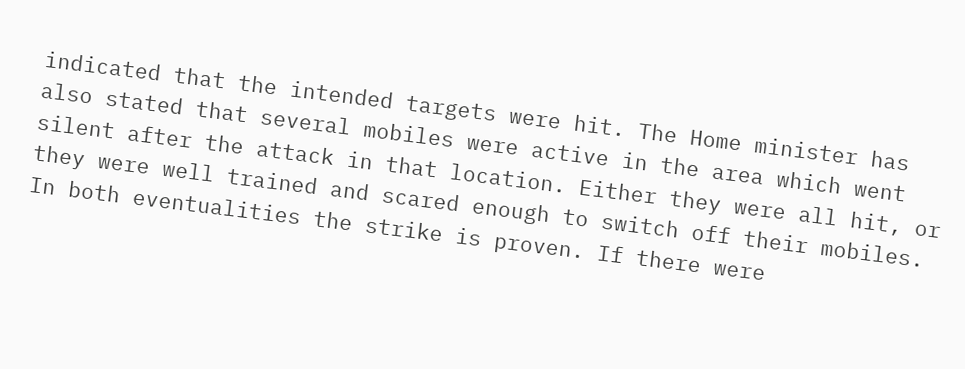indicated that the intended targets were hit. The Home minister has also stated that several mobiles were active in the area which went silent after the attack in that location. Either they were all hit, or they were well trained and scared enough to switch off their mobiles. In both eventualities the strike is proven. If there were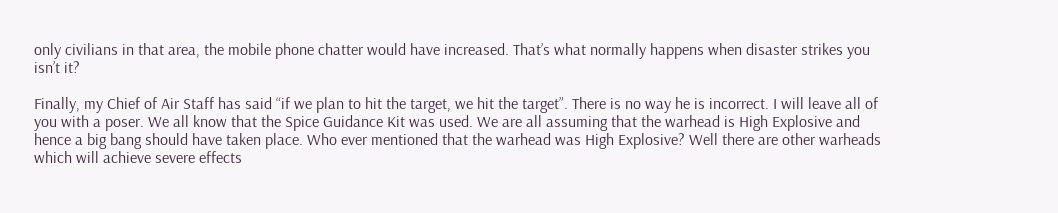only civilians in that area, the mobile phone chatter would have increased. That’s what normally happens when disaster strikes you isn’t it?

Finally, my Chief of Air Staff has said “if we plan to hit the target, we hit the target”. There is no way he is incorrect. I will leave all of you with a poser. We all know that the Spice Guidance Kit was used. We are all assuming that the warhead is High Explosive and hence a big bang should have taken place. Who ever mentioned that the warhead was High Explosive? Well there are other warheads which will achieve severe effects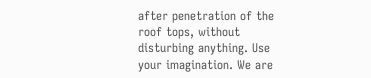after penetration of the roof tops, without disturbing anything. Use your imagination. We are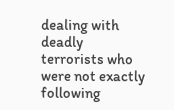dealing with deadly terrorists who were not exactly following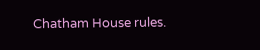Chatham House rules.